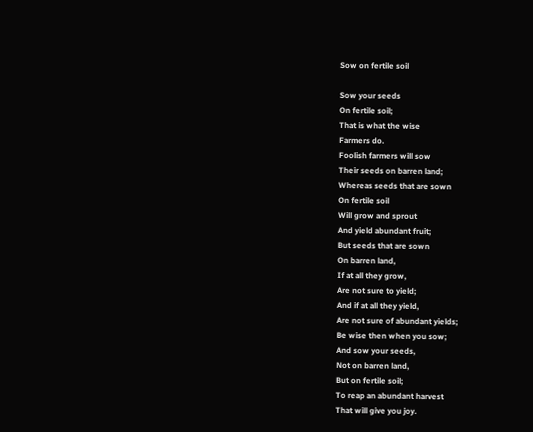Sow on fertile soil

Sow your seeds
On fertile soil;
That is what the wise
Farmers do.
Foolish farmers will sow
Their seeds on barren land;
Whereas seeds that are sown
On fertile soil
Will grow and sprout
And yield abundant fruit;
But seeds that are sown
On barren land,
If at all they grow,
Are not sure to yield;
And if at all they yield,
Are not sure of abundant yields;
Be wise then when you sow;
And sow your seeds,
Not on barren land,
But on fertile soil;
To reap an abundant harvest
That will give you joy.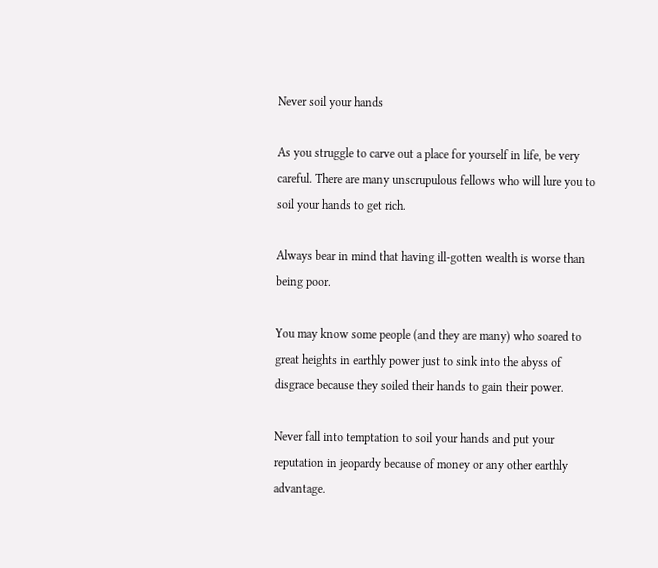Never soil your hands

As you struggle to carve out a place for yourself in life, be very careful. There are many unscrupulous fellows who will lure you to soil your hands to get rich.

Always bear in mind that having ill-gotten wealth is worse than being poor.

You may know some people (and they are many) who soared to great heights in earthly power just to sink into the abyss of disgrace because they soiled their hands to gain their power.

Never fall into temptation to soil your hands and put your reputation in jeopardy because of money or any other earthly advantage.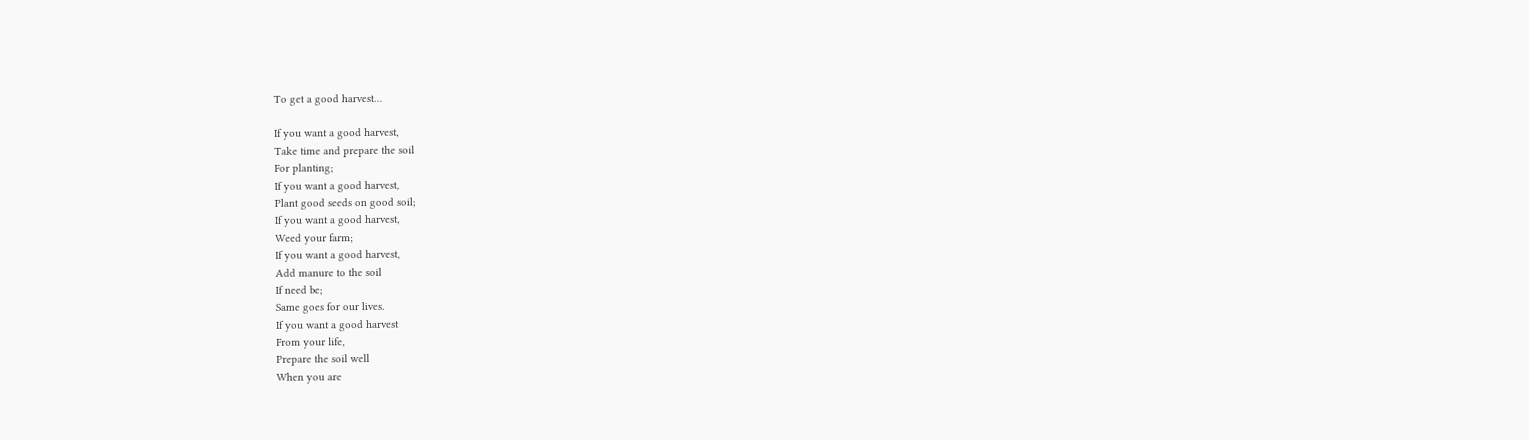To get a good harvest…

If you want a good harvest,
Take time and prepare the soil
For planting;
If you want a good harvest,
Plant good seeds on good soil;
If you want a good harvest,
Weed your farm;
If you want a good harvest,
Add manure to the soil
If need be;
Same goes for our lives.
If you want a good harvest
From your life,
Prepare the soil well
When you are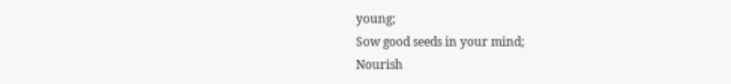young;
Sow good seeds in your mind;
Nourish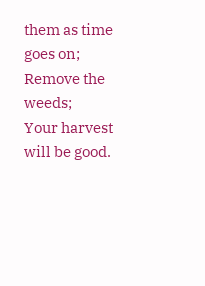them as time goes on;
Remove the weeds;
Your harvest will be good.